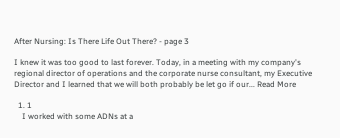After Nursing: Is There Life Out There? - page 3

I knew it was too good to last forever. Today, in a meeting with my company's regional director of operations and the corporate nurse consultant, my Executive Director and I learned that we will both probably be let go if our... Read More

  1. 1
    I worked with some ADNs at a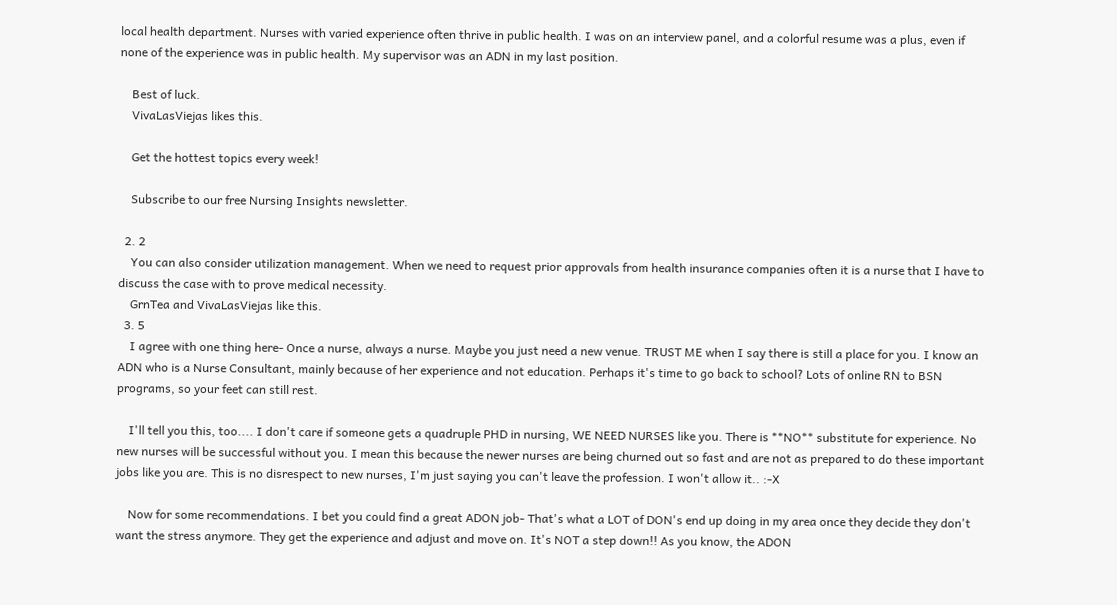local health department. Nurses with varied experience often thrive in public health. I was on an interview panel, and a colorful resume was a plus, even if none of the experience was in public health. My supervisor was an ADN in my last position.

    Best of luck.
    VivaLasViejas likes this.

    Get the hottest topics every week!

    Subscribe to our free Nursing Insights newsletter.

  2. 2
    You can also consider utilization management. When we need to request prior approvals from health insurance companies often it is a nurse that I have to discuss the case with to prove medical necessity.
    GrnTea and VivaLasViejas like this.
  3. 5
    I agree with one thing here- Once a nurse, always a nurse. Maybe you just need a new venue. TRUST ME when I say there is still a place for you. I know an ADN who is a Nurse Consultant, mainly because of her experience and not education. Perhaps it's time to go back to school? Lots of online RN to BSN programs, so your feet can still rest.

    I'll tell you this, too.... I don't care if someone gets a quadruple PHD in nursing, WE NEED NURSES like you. There is **NO** substitute for experience. No new nurses will be successful without you. I mean this because the newer nurses are being churned out so fast and are not as prepared to do these important jobs like you are. This is no disrespect to new nurses, I'm just saying you can't leave the profession. I won't allow it.. :-X

    Now for some recommendations. I bet you could find a great ADON job- That's what a LOT of DON's end up doing in my area once they decide they don't want the stress anymore. They get the experience and adjust and move on. It's NOT a step down!! As you know, the ADON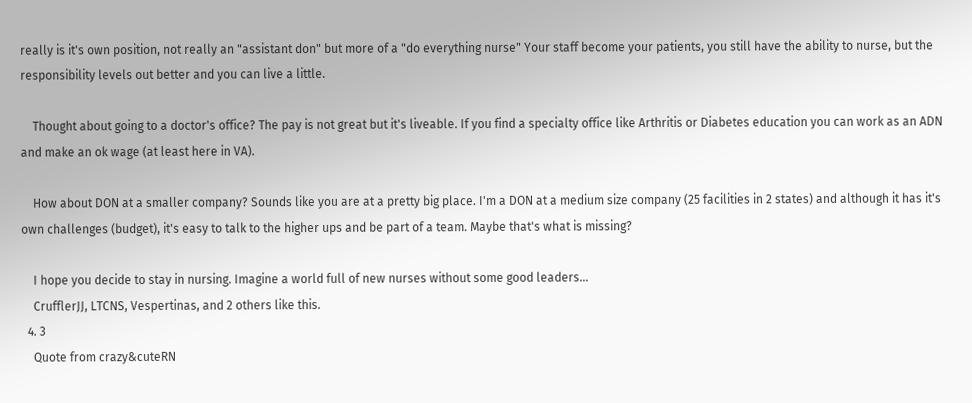really is it's own position, not really an "assistant don" but more of a "do everything nurse" Your staff become your patients, you still have the ability to nurse, but the responsibility levels out better and you can live a little.

    Thought about going to a doctor's office? The pay is not great but it's liveable. If you find a specialty office like Arthritis or Diabetes education you can work as an ADN and make an ok wage (at least here in VA).

    How about DON at a smaller company? Sounds like you are at a pretty big place. I'm a DON at a medium size company (25 facilities in 2 states) and although it has it's own challenges (budget), it's easy to talk to the higher ups and be part of a team. Maybe that's what is missing?

    I hope you decide to stay in nursing. Imagine a world full of new nurses without some good leaders...
    CrufflerJJ, LTCNS, Vespertinas, and 2 others like this.
  4. 3
    Quote from crazy&cuteRN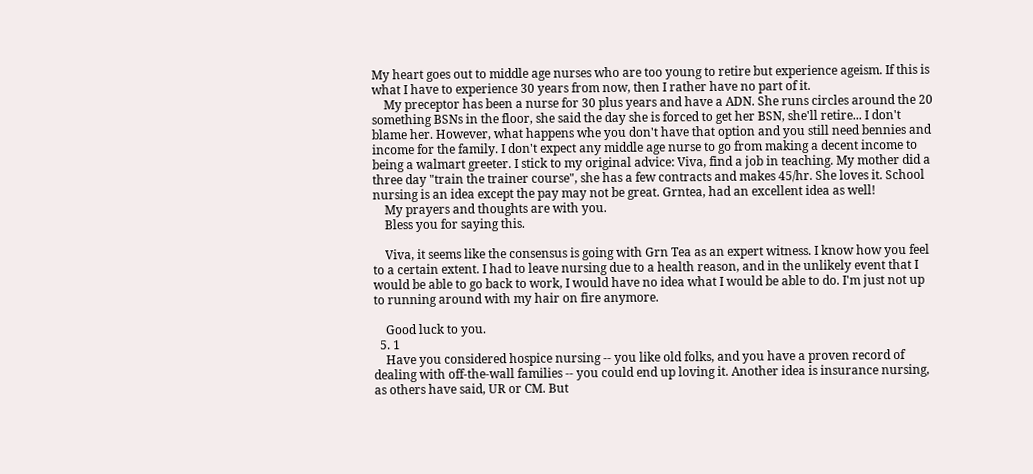My heart goes out to middle age nurses who are too young to retire but experience ageism. If this is what I have to experience 30 years from now, then I rather have no part of it.
    My preceptor has been a nurse for 30 plus years and have a ADN. She runs circles around the 20 something BSNs in the floor, she said the day she is forced to get her BSN, she'll retire... I don't blame her. However, what happens whe you don't have that option and you still need bennies and income for the family. I don't expect any middle age nurse to go from making a decent income to being a walmart greeter. I stick to my original advice: Viva, find a job in teaching. My mother did a three day "train the trainer course", she has a few contracts and makes 45/hr. She loves it. School nursing is an idea except the pay may not be great. Grntea, had an excellent idea as well!
    My prayers and thoughts are with you.
    Bless you for saying this.

    Viva, it seems like the consensus is going with Grn Tea as an expert witness. I know how you feel to a certain extent. I had to leave nursing due to a health reason, and in the unlikely event that I would be able to go back to work, I would have no idea what I would be able to do. I'm just not up to running around with my hair on fire anymore.

    Good luck to you.
  5. 1
    Have you considered hospice nursing -- you like old folks, and you have a proven record of dealing with off-the-wall families -- you could end up loving it. Another idea is insurance nursing, as others have said, UR or CM. But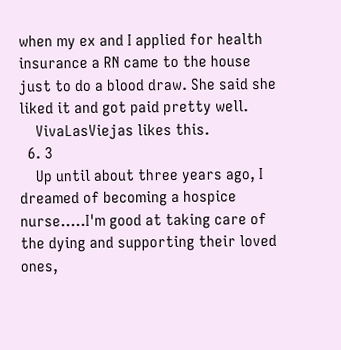when my ex and I applied for health insurance a RN came to the house just to do a blood draw. She said she liked it and got paid pretty well.
    VivaLasViejas likes this.
  6. 3
    Up until about three years ago, I dreamed of becoming a hospice nurse.....I'm good at taking care of the dying and supporting their loved ones,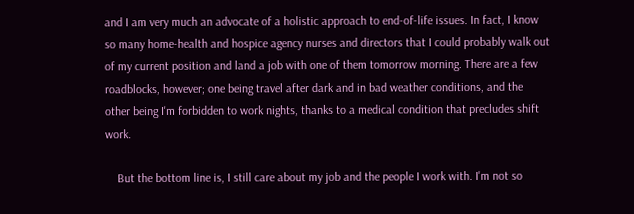and I am very much an advocate of a holistic approach to end-of-life issues. In fact, I know so many home-health and hospice agency nurses and directors that I could probably walk out of my current position and land a job with one of them tomorrow morning. There are a few roadblocks, however; one being travel after dark and in bad weather conditions, and the other being I'm forbidden to work nights, thanks to a medical condition that precludes shift work.

    But the bottom line is, I still care about my job and the people I work with. I'm not so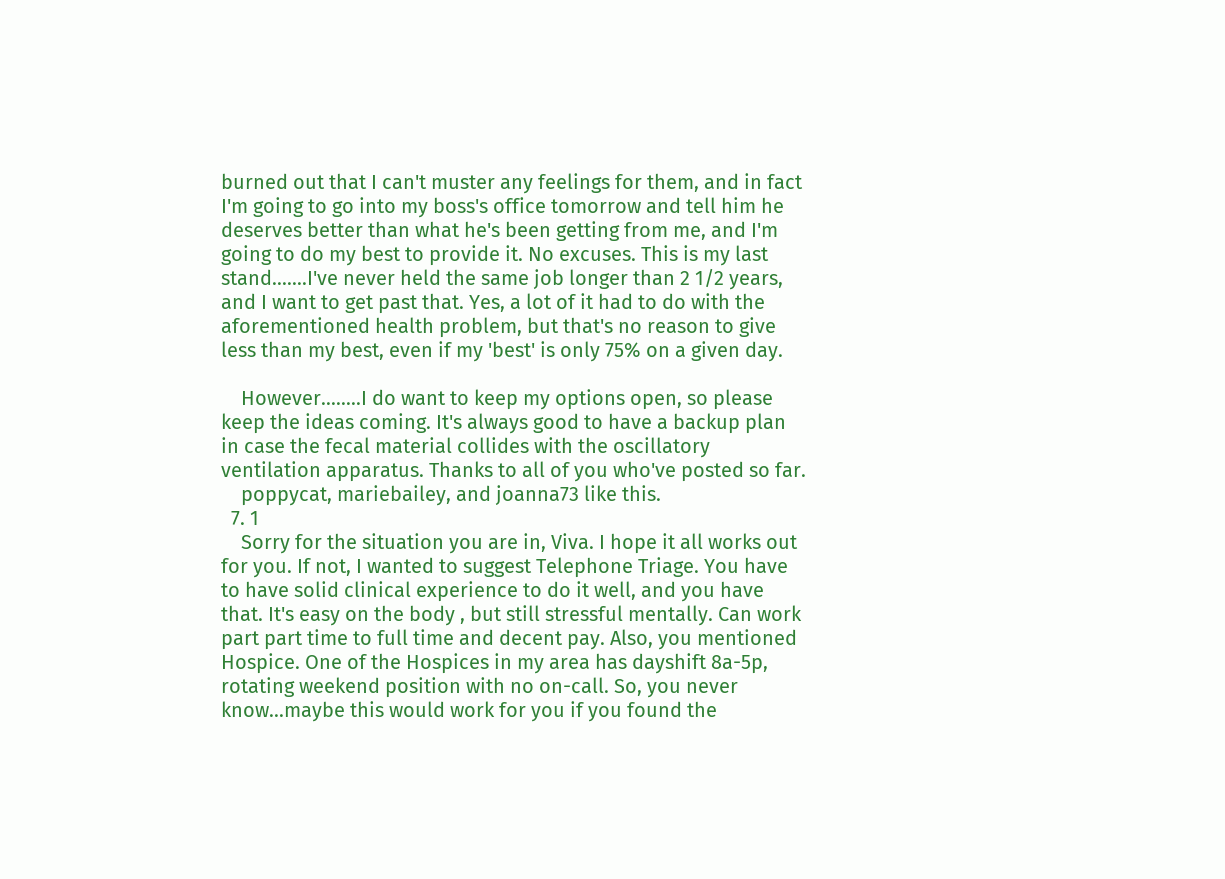burned out that I can't muster any feelings for them, and in fact I'm going to go into my boss's office tomorrow and tell him he deserves better than what he's been getting from me, and I'm going to do my best to provide it. No excuses. This is my last stand.......I've never held the same job longer than 2 1/2 years, and I want to get past that. Yes, a lot of it had to do with the aforementioned health problem, but that's no reason to give less than my best, even if my 'best' is only 75% on a given day.

    However........I do want to keep my options open, so please keep the ideas coming. It's always good to have a backup plan in case the fecal material collides with the oscillatory ventilation apparatus. Thanks to all of you who've posted so far.
    poppycat, mariebailey, and joanna73 like this.
  7. 1
    Sorry for the situation you are in, Viva. I hope it all works out for you. If not, I wanted to suggest Telephone Triage. You have to have solid clinical experience to do it well, and you have that. It's easy on the body , but still stressful mentally. Can work part part time to full time and decent pay. Also, you mentioned Hospice. One of the Hospices in my area has dayshift 8a-5p, rotating weekend position with no on-call. So, you never know...maybe this would work for you if you found the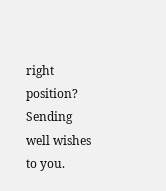right position? Sending well wishes to you.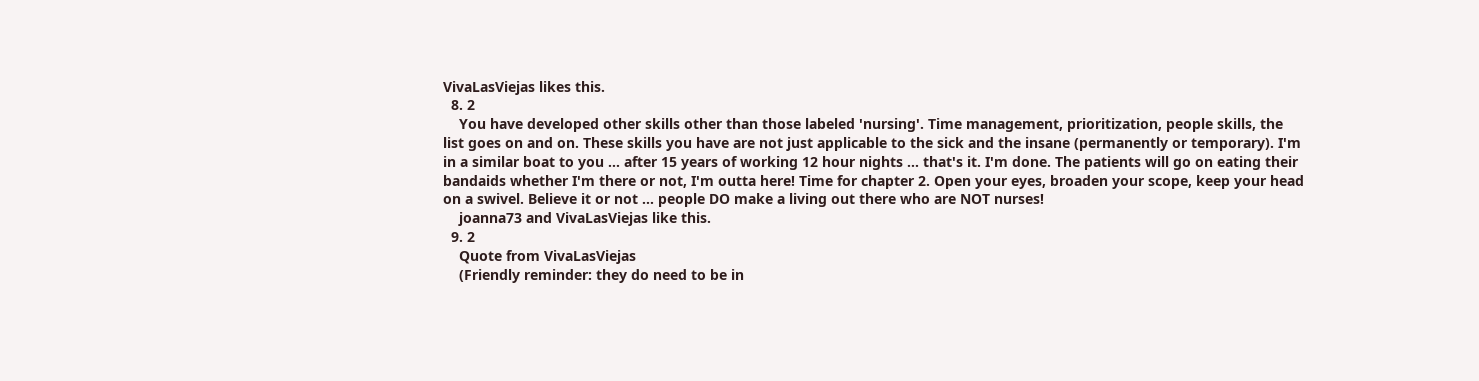VivaLasViejas likes this.
  8. 2
    You have developed other skills other than those labeled 'nursing'. Time management, prioritization, people skills, the list goes on and on. These skills you have are not just applicable to the sick and the insane (permanently or temporary). I'm in a similar boat to you ... after 15 years of working 12 hour nights ... that's it. I'm done. The patients will go on eating their bandaids whether I'm there or not, I'm outta here! Time for chapter 2. Open your eyes, broaden your scope, keep your head on a swivel. Believe it or not ... people DO make a living out there who are NOT nurses!
    joanna73 and VivaLasViejas like this.
  9. 2
    Quote from VivaLasViejas
    (Friendly reminder: they do need to be in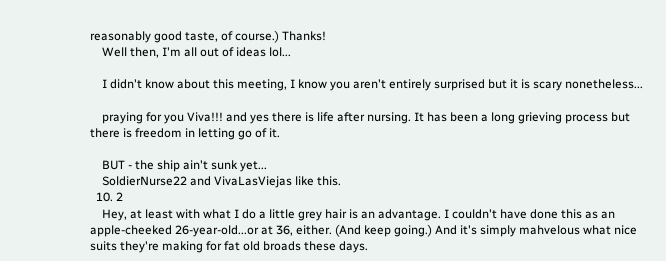reasonably good taste, of course.) Thanks!
    Well then, I'm all out of ideas lol...

    I didn't know about this meeting, I know you aren't entirely surprised but it is scary nonetheless...

    praying for you Viva!!! and yes there is life after nursing. It has been a long grieving process but there is freedom in letting go of it.

    BUT - the ship ain't sunk yet...
    SoldierNurse22 and VivaLasViejas like this.
  10. 2
    Hey, at least with what I do a little grey hair is an advantage. I couldn't have done this as an apple-cheeked 26-year-old...or at 36, either. (And keep going.) And it's simply mahvelous what nice suits they're making for fat old broads these days.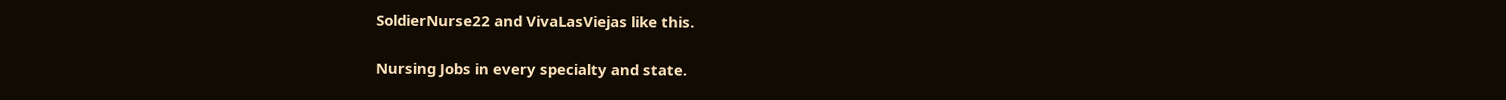SoldierNurse22 and VivaLasViejas like this.

Nursing Jobs in every specialty and state.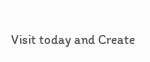Visit today and Create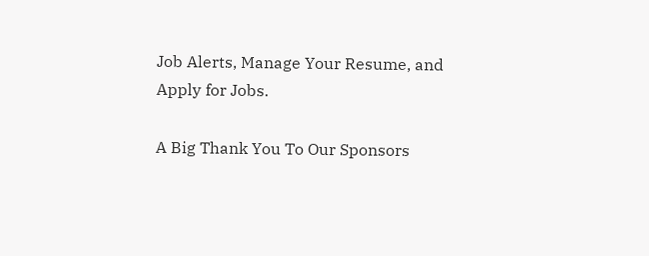Job Alerts, Manage Your Resume, and Apply for Jobs.

A Big Thank You To Our Sponsors